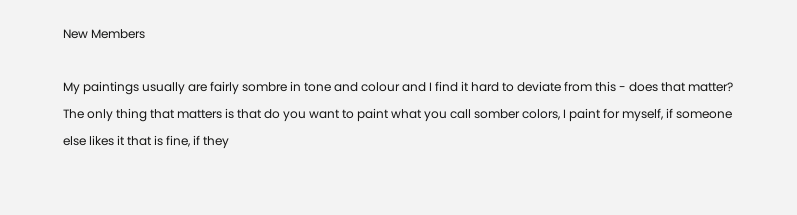New Members

My paintings usually are fairly sombre in tone and colour and I find it hard to deviate from this - does that matter?
The only thing that matters is that do you want to paint what you call somber colors, I paint for myself, if someone else likes it that is fine, if they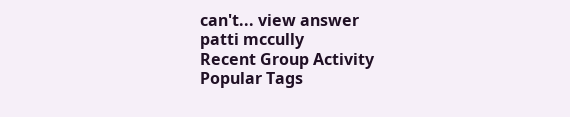can't... view answer
patti mccully
Recent Group Activity
Popular Tags